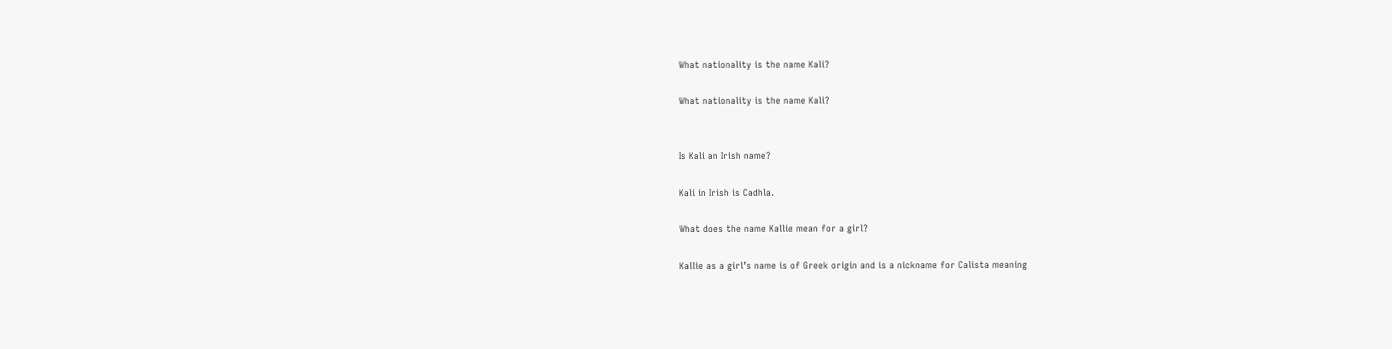What nationality is the name Kali?

What nationality is the name Kali?


Is Kali an Irish name?

Kali in Irish is Cadhla.

What does the name Kallie mean for a girl?

Kallie as a girl’s name is of Greek origin and is a nickname for Calista meaning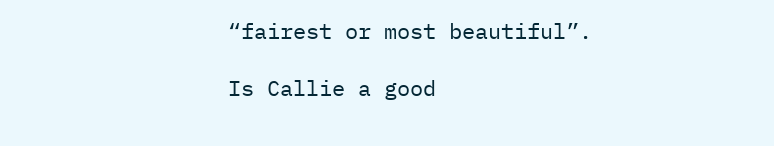“fairest or most beautiful”.

Is Callie a good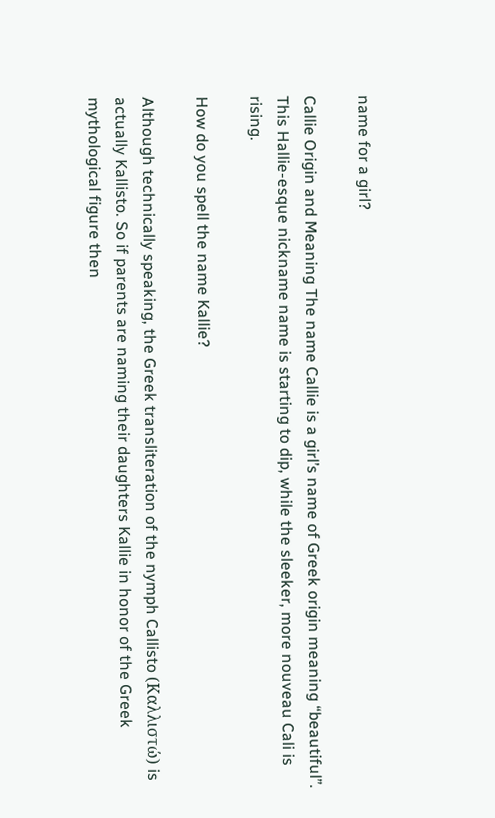name for a girl?

Callie Origin and Meaning The name Callie is a girl’s name of Greek origin meaning “beautiful”. This Hallie-esque nickname name is starting to dip, while the sleeker, more nouveau Cali is rising.

How do you spell the name Kallie?

Although technically speaking, the Greek transliteration of the nymph Callisto (Καλλιστώ) is actually Kallisto. So if parents are naming their daughters Kallie in honor of the Greek mythological figure then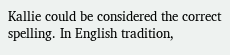Kallie could be considered the correct spelling. In English tradition,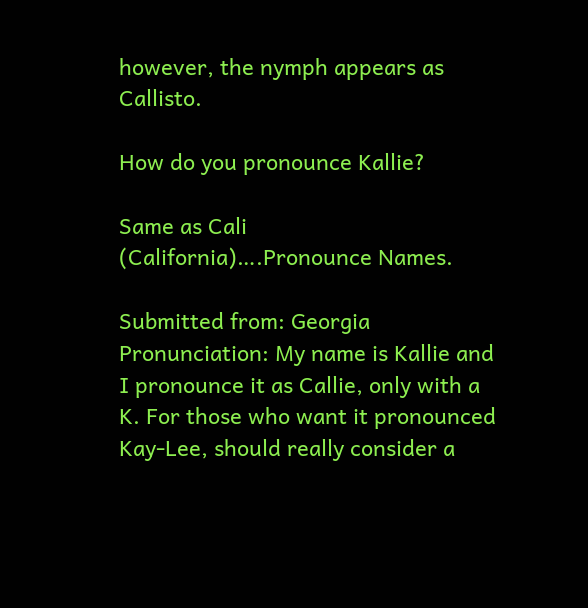however, the nymph appears as Callisto.

How do you pronounce Kallie?

Same as Cali (California)….Pronounce Names.

Submitted from: Georgia
Pronunciation: My name is Kallie and I pronounce it as Callie, only with a K. For those who want it pronounced Kay-Lee, should really consider a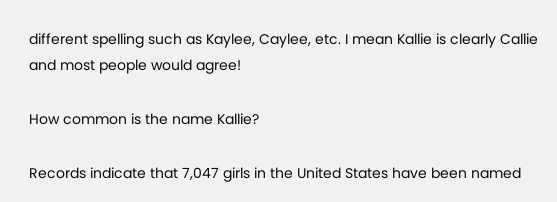different spelling such as Kaylee, Caylee, etc. I mean Kallie is clearly Callie and most people would agree!

How common is the name Kallie?

Records indicate that 7,047 girls in the United States have been named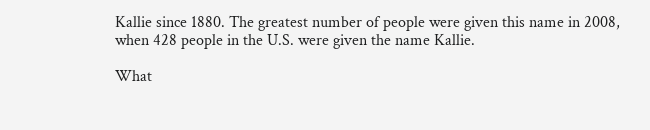Kallie since 1880. The greatest number of people were given this name in 2008, when 428 people in the U.S. were given the name Kallie.

What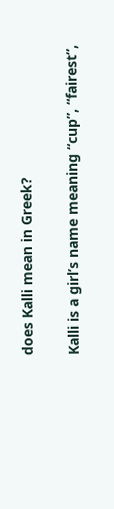does Kalli mean in Greek?

Kalli is a girl’s name meaning “cup”, “fairest”,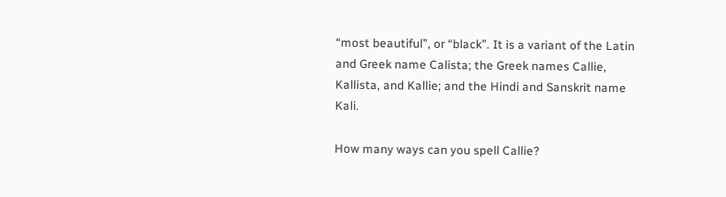“most beautiful”, or “black”. It is a variant of the Latin and Greek name Calista; the Greek names Callie, Kallista, and Kallie; and the Hindi and Sanskrit name Kali.

How many ways can you spell Callie?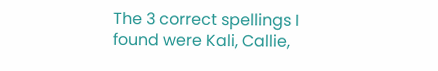The 3 correct spellings I found were Kali, Callie,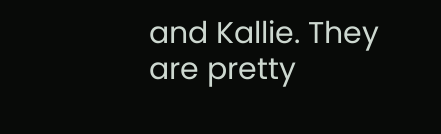and Kallie. They are pretty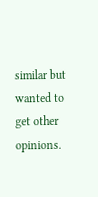similar but wanted to get other opinions.